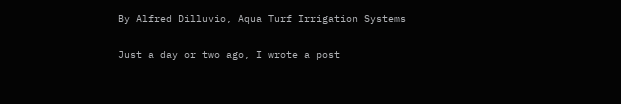By Alfred Dilluvio, Aqua Turf Irrigation Systems

Just a day or two ago, I wrote a post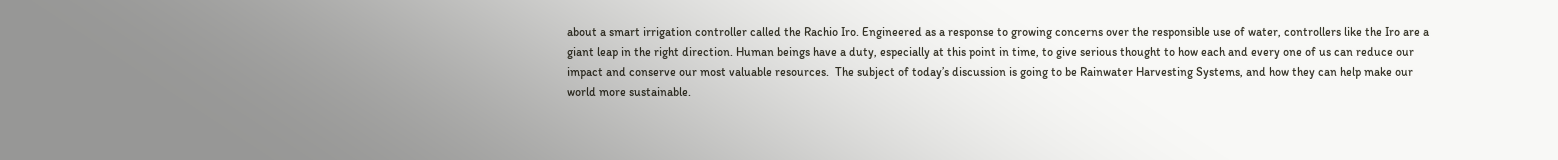about a smart irrigation controller called the Rachio Iro. Engineered as a response to growing concerns over the responsible use of water, controllers like the Iro are a giant leap in the right direction. Human beings have a duty, especially at this point in time, to give serious thought to how each and every one of us can reduce our impact and conserve our most valuable resources.  The subject of today’s discussion is going to be Rainwater Harvesting Systems, and how they can help make our world more sustainable.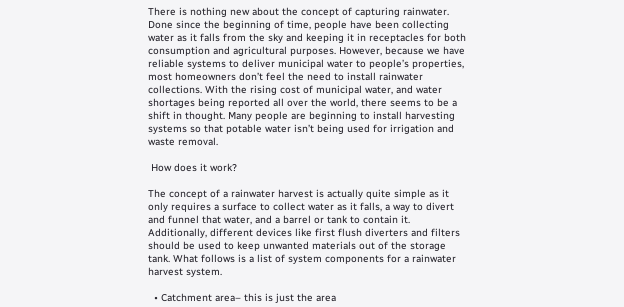There is nothing new about the concept of capturing rainwater. Done since the beginning of time, people have been collecting water as it falls from the sky and keeping it in receptacles for both consumption and agricultural purposes. However, because we have reliable systems to deliver municipal water to people’s properties, most homeowners don’t feel the need to install rainwater collections. With the rising cost of municipal water, and water shortages being reported all over the world, there seems to be a shift in thought. Many people are beginning to install harvesting systems so that potable water isn’t being used for irrigation and waste removal.

 How does it work?

The concept of a rainwater harvest is actually quite simple as it only requires a surface to collect water as it falls, a way to divert and funnel that water, and a barrel or tank to contain it. Additionally, different devices like first flush diverters and filters should be used to keep unwanted materials out of the storage tank. What follows is a list of system components for a rainwater harvest system.

  • Catchment area– this is just the area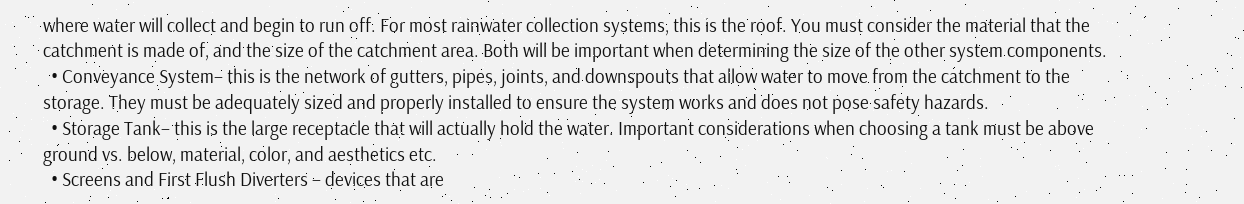where water will collect and begin to run off. For most rainwater collection systems, this is the roof. You must consider the material that the catchment is made of, and the size of the catchment area. Both will be important when determining the size of the other system components.
  • Conveyance System– this is the network of gutters, pipes, joints, and downspouts that allow water to move from the catchment to the storage. They must be adequately sized and properly installed to ensure the system works and does not pose safety hazards.
  • Storage Tank– this is the large receptacle that will actually hold the water. Important considerations when choosing a tank must be above ground vs. below, material, color, and aesthetics etc.
  • Screens and First Flush Diverters – devices that are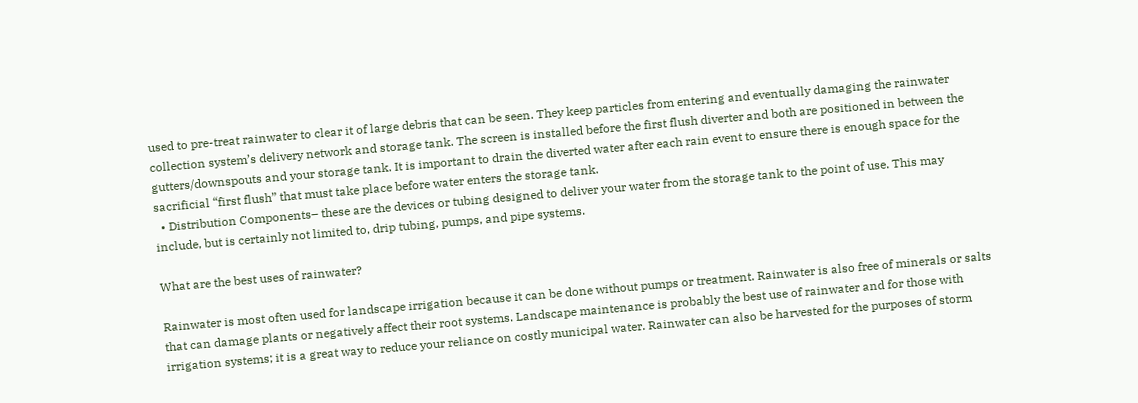used to pre-treat rainwater to clear it of large debris that can be seen. They keep particles from entering and eventually damaging the rainwater collection system’s delivery network and storage tank. The screen is installed before the first flush diverter and both are positioned in between the gutters/downspouts and your storage tank. It is important to drain the diverted water after each rain event to ensure there is enough space for the sacrificial “first flush” that must take place before water enters the storage tank.
  • Distribution Components– these are the devices or tubing designed to deliver your water from the storage tank to the point of use. This may include, but is certainly not limited to, drip tubing, pumps, and pipe systems.

What are the best uses of rainwater?

Rainwater is most often used for landscape irrigation because it can be done without pumps or treatment. Rainwater is also free of minerals or salts that can damage plants or negatively affect their root systems. Landscape maintenance is probably the best use of rainwater and for those with irrigation systems; it is a great way to reduce your reliance on costly municipal water. Rainwater can also be harvested for the purposes of storm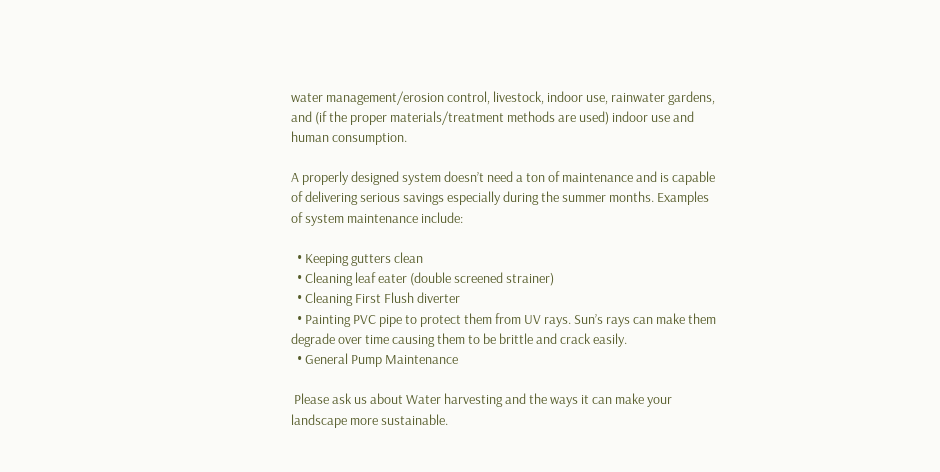water management/erosion control, livestock, indoor use, rainwater gardens, and (if the proper materials/treatment methods are used) indoor use and human consumption.

A properly designed system doesn’t need a ton of maintenance and is capable of delivering serious savings especially during the summer months. Examples of system maintenance include:

  • Keeping gutters clean
  • Cleaning leaf eater (double screened strainer)
  • Cleaning First Flush diverter
  • Painting PVC pipe to protect them from UV rays. Sun’s rays can make them degrade over time causing them to be brittle and crack easily.
  • General Pump Maintenance

 Please ask us about Water harvesting and the ways it can make your landscape more sustainable.